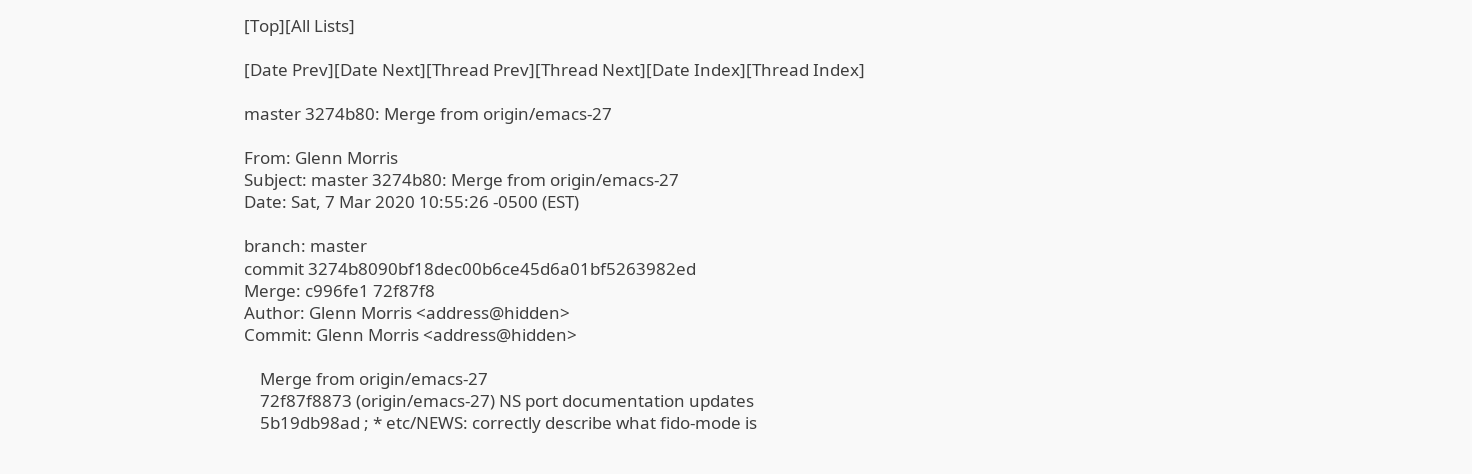[Top][All Lists]

[Date Prev][Date Next][Thread Prev][Thread Next][Date Index][Thread Index]

master 3274b80: Merge from origin/emacs-27

From: Glenn Morris
Subject: master 3274b80: Merge from origin/emacs-27
Date: Sat, 7 Mar 2020 10:55:26 -0500 (EST)

branch: master
commit 3274b8090bf18dec00b6ce45d6a01bf5263982ed
Merge: c996fe1 72f87f8
Author: Glenn Morris <address@hidden>
Commit: Glenn Morris <address@hidden>

    Merge from origin/emacs-27
    72f87f8873 (origin/emacs-27) NS port documentation updates
    5b19db98ad ; * etc/NEWS: correctly describe what fido-mode is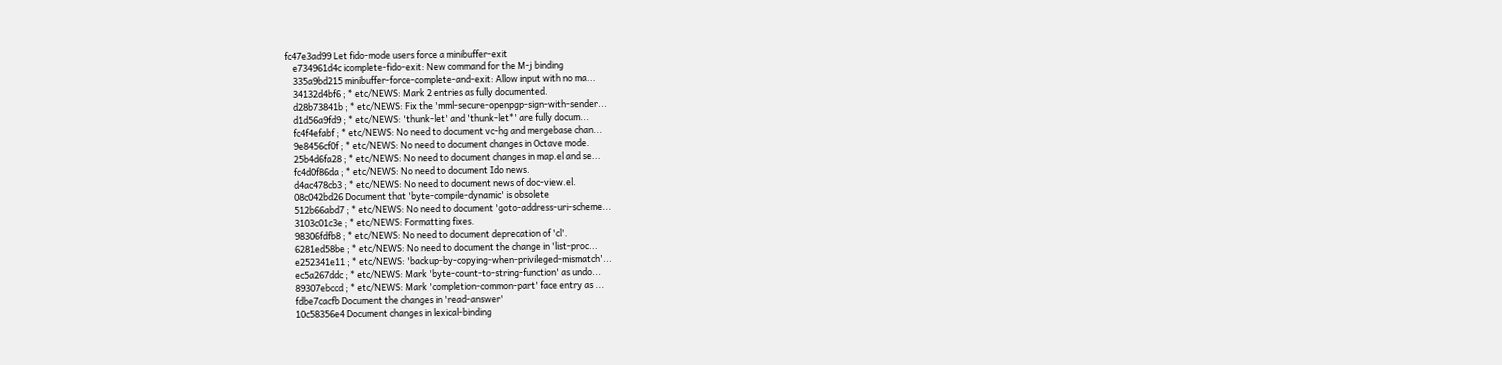fc47e3ad99 Let fido-mode users force a minibuffer-exit
    e734961d4c icomplete-fido-exit: New command for the M-j binding
    335a9bd215 minibuffer-force-complete-and-exit: Allow input with no ma...
    34132d4bf6 ; * etc/NEWS: Mark 2 entries as fully documented.
    d28b73841b ; * etc/NEWS: Fix the 'mml-secure-openpgp-sign-with-sender...
    d1d56a9fd9 ; * etc/NEWS: 'thunk-let' and 'thunk-let*' are fully docum...
    fc4f4efabf ; * etc/NEWS: No need to document vc-hg and mergebase chan...
    9e8456cf0f ; * etc/NEWS: No need to document changes in Octave mode.
    25b4d6fa28 ; * etc/NEWS: No need to document changes in map.el and se...
    fc4d0f86da ; * etc/NEWS: No need to document Ido news.
    d4ac478cb3 ; * etc/NEWS: No need to document news of doc-view.el.
    08c042bd26 Document that 'byte-compile-dynamic' is obsolete
    512b66abd7 ; * etc/NEWS: No need to document 'goto-address-uri-scheme...
    3103c01c3e ; * etc/NEWS: Formatting fixes.
    98306fdfb8 ; * etc/NEWS: No need to document deprecation of 'cl'.
    6281ed58be ; * etc/NEWS: No need to document the change in 'list-proc...
    e252341e11 ; * etc/NEWS: 'backup-by-copying-when-privileged-mismatch'...
    ec5a267ddc ; * etc/NEWS: Mark 'byte-count-to-string-function' as undo...
    89307ebccd ; * etc/NEWS: Mark 'completion-common-part' face entry as ...
    fdbe7cacfb Document the changes in 'read-answer'
    10c58356e4 Document changes in lexical-binding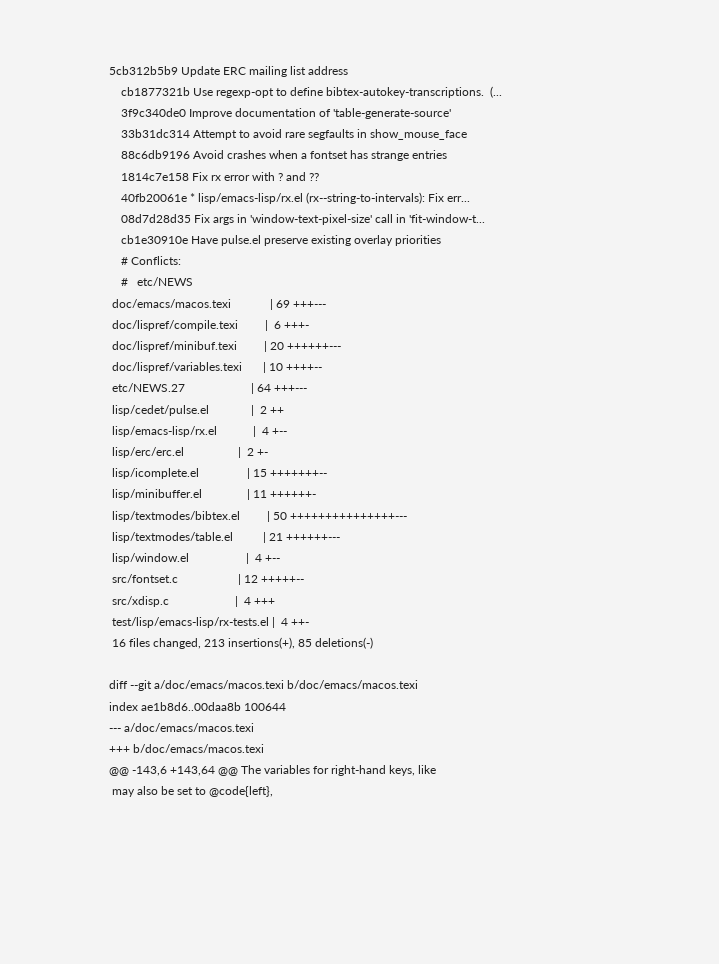5cb312b5b9 Update ERC mailing list address
    cb1877321b Use regexp-opt to define bibtex-autokey-transcriptions.  (...
    3f9c340de0 Improve documentation of 'table-generate-source'
    33b31dc314 Attempt to avoid rare segfaults in show_mouse_face
    88c6db9196 Avoid crashes when a fontset has strange entries
    1814c7e158 Fix rx error with ? and ??
    40fb20061e * lisp/emacs-lisp/rx.el (rx--string-to-intervals): Fix err...
    08d7d28d35 Fix args in 'window-text-pixel-size' call in 'fit-window-t...
    cb1e30910e Have pulse.el preserve existing overlay priorities
    # Conflicts:
    #   etc/NEWS
 doc/emacs/macos.texi             | 69 +++---
 doc/lispref/compile.texi         |  6 +++-
 doc/lispref/minibuf.texi         | 20 ++++++---
 doc/lispref/variables.texi       | 10 ++++--
 etc/NEWS.27                      | 64 +++---
 lisp/cedet/pulse.el              |  2 ++
 lisp/emacs-lisp/rx.el            |  4 +--
 lisp/erc/erc.el                  |  2 +-
 lisp/icomplete.el                | 15 +++++++--
 lisp/minibuffer.el               | 11 ++++++-
 lisp/textmodes/bibtex.el         | 50 +++++++++++++++---
 lisp/textmodes/table.el          | 21 ++++++---
 lisp/window.el                   |  4 +--
 src/fontset.c                    | 12 +++++--
 src/xdisp.c                      |  4 +++
 test/lisp/emacs-lisp/rx-tests.el |  4 ++-
 16 files changed, 213 insertions(+), 85 deletions(-)

diff --git a/doc/emacs/macos.texi b/doc/emacs/macos.texi
index ae1b8d6..00daa8b 100644
--- a/doc/emacs/macos.texi
+++ b/doc/emacs/macos.texi
@@ -143,6 +143,64 @@ The variables for right-hand keys, like
 may also be set to @code{left},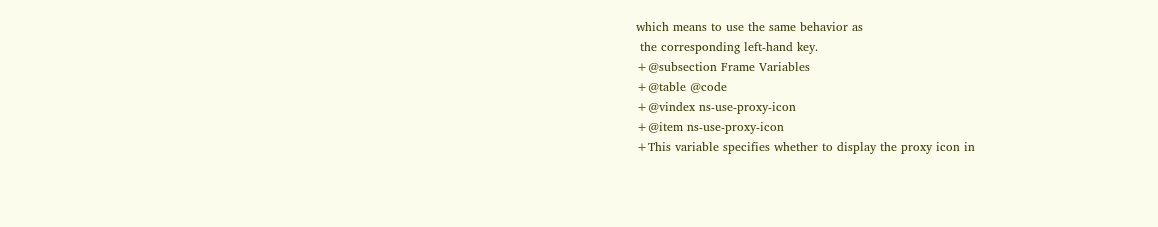which means to use the same behavior as
 the corresponding left-hand key.
+@subsection Frame Variables
+@table @code
+@vindex ns-use-proxy-icon
+@item ns-use-proxy-icon
+This variable specifies whether to display the proxy icon in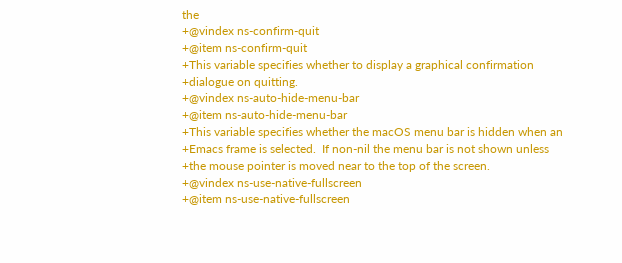the
+@vindex ns-confirm-quit
+@item ns-confirm-quit
+This variable specifies whether to display a graphical confirmation
+dialogue on quitting.
+@vindex ns-auto-hide-menu-bar
+@item ns-auto-hide-menu-bar
+This variable specifies whether the macOS menu bar is hidden when an
+Emacs frame is selected.  If non-nil the menu bar is not shown unless
+the mouse pointer is moved near to the top of the screen.
+@vindex ns-use-native-fullscreen
+@item ns-use-native-fullscreen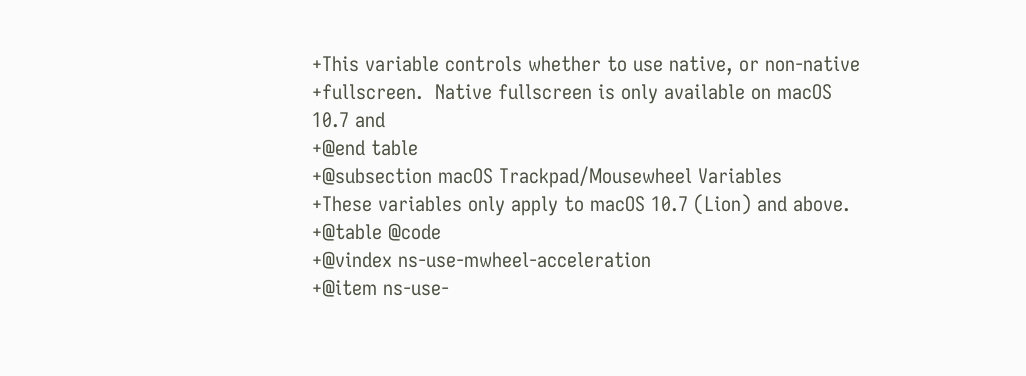+This variable controls whether to use native, or non-native
+fullscreen.  Native fullscreen is only available on macOS 10.7 and
+@end table
+@subsection macOS Trackpad/Mousewheel Variables
+These variables only apply to macOS 10.7 (Lion) and above.
+@table @code
+@vindex ns-use-mwheel-acceleration
+@item ns-use-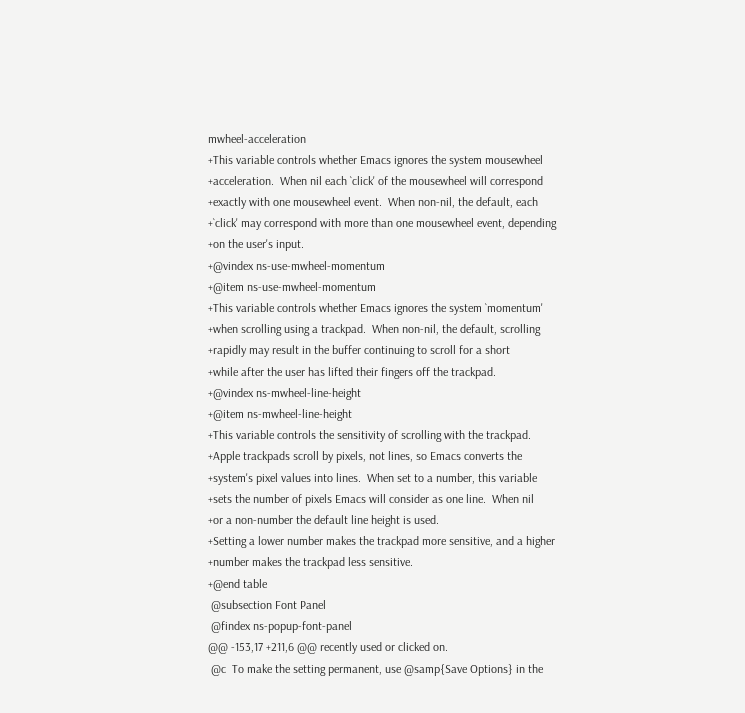mwheel-acceleration
+This variable controls whether Emacs ignores the system mousewheel
+acceleration.  When nil each `click' of the mousewheel will correspond
+exactly with one mousewheel event.  When non-nil, the default, each
+`click' may correspond with more than one mousewheel event, depending
+on the user's input.
+@vindex ns-use-mwheel-momentum
+@item ns-use-mwheel-momentum
+This variable controls whether Emacs ignores the system `momentum'
+when scrolling using a trackpad.  When non-nil, the default, scrolling
+rapidly may result in the buffer continuing to scroll for a short
+while after the user has lifted their fingers off the trackpad.
+@vindex ns-mwheel-line-height
+@item ns-mwheel-line-height
+This variable controls the sensitivity of scrolling with the trackpad.
+Apple trackpads scroll by pixels, not lines, so Emacs converts the
+system's pixel values into lines.  When set to a number, this variable
+sets the number of pixels Emacs will consider as one line.  When nil
+or a non-number the default line height is used.
+Setting a lower number makes the trackpad more sensitive, and a higher
+number makes the trackpad less sensitive.
+@end table
 @subsection Font Panel
 @findex ns-popup-font-panel
@@ -153,17 +211,6 @@ recently used or clicked on.
 @c  To make the setting permanent, use @samp{Save Options} in the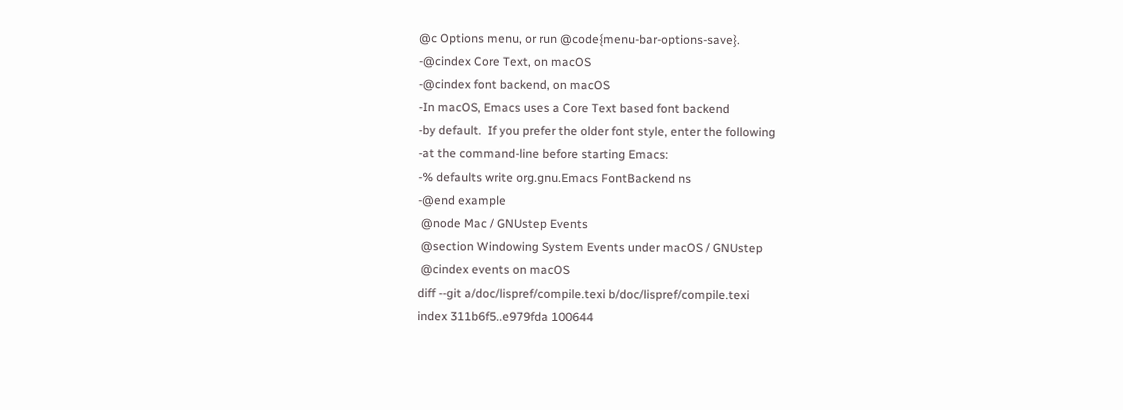@c Options menu, or run @code{menu-bar-options-save}.
-@cindex Core Text, on macOS
-@cindex font backend, on macOS
-In macOS, Emacs uses a Core Text based font backend
-by default.  If you prefer the older font style, enter the following
-at the command-line before starting Emacs:
-% defaults write org.gnu.Emacs FontBackend ns
-@end example
 @node Mac / GNUstep Events
 @section Windowing System Events under macOS / GNUstep
 @cindex events on macOS
diff --git a/doc/lispref/compile.texi b/doc/lispref/compile.texi
index 311b6f5..e979fda 100644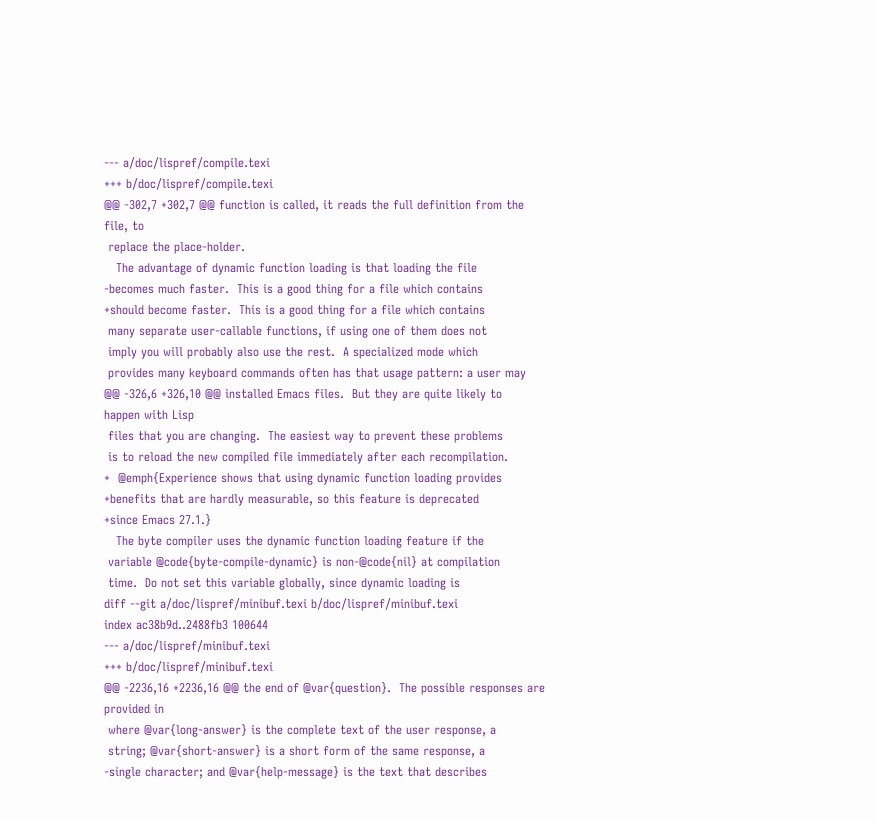--- a/doc/lispref/compile.texi
+++ b/doc/lispref/compile.texi
@@ -302,7 +302,7 @@ function is called, it reads the full definition from the
file, to
 replace the place-holder.
   The advantage of dynamic function loading is that loading the file
-becomes much faster.  This is a good thing for a file which contains
+should become faster.  This is a good thing for a file which contains
 many separate user-callable functions, if using one of them does not
 imply you will probably also use the rest.  A specialized mode which
 provides many keyboard commands often has that usage pattern: a user may
@@ -326,6 +326,10 @@ installed Emacs files.  But they are quite likely to
happen with Lisp
 files that you are changing.  The easiest way to prevent these problems
 is to reload the new compiled file immediately after each recompilation.
+  @emph{Experience shows that using dynamic function loading provides
+benefits that are hardly measurable, so this feature is deprecated
+since Emacs 27.1.}
   The byte compiler uses the dynamic function loading feature if the
 variable @code{byte-compile-dynamic} is non-@code{nil} at compilation
 time.  Do not set this variable globally, since dynamic loading is
diff --git a/doc/lispref/minibuf.texi b/doc/lispref/minibuf.texi
index ac38b9d..2488fb3 100644
--- a/doc/lispref/minibuf.texi
+++ b/doc/lispref/minibuf.texi
@@ -2236,16 +2236,16 @@ the end of @var{question}.  The possible responses are
provided in
 where @var{long-answer} is the complete text of the user response, a
 string; @var{short-answer} is a short form of the same response, a
-single character; and @var{help-message} is the text that describes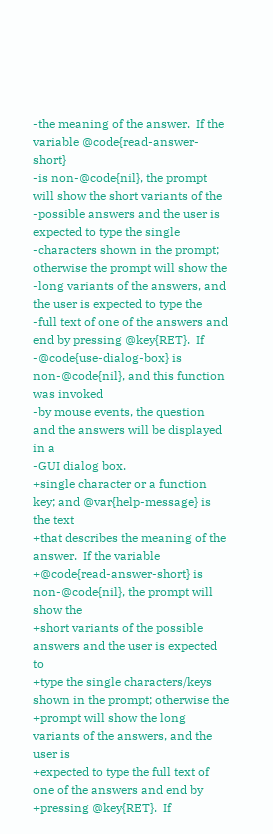-the meaning of the answer.  If the variable @code{read-answer-short}
-is non-@code{nil}, the prompt will show the short variants of the
-possible answers and the user is expected to type the single
-characters shown in the prompt; otherwise the prompt will show the
-long variants of the answers, and the user is expected to type the
-full text of one of the answers and end by pressing @key{RET}.  If
-@code{use-dialog-box} is non-@code{nil}, and this function was invoked
-by mouse events, the question and the answers will be displayed in a
-GUI dialog box.
+single character or a function key; and @var{help-message} is the text
+that describes the meaning of the answer.  If the variable
+@code{read-answer-short} is non-@code{nil}, the prompt will show the
+short variants of the possible answers and the user is expected to
+type the single characters/keys shown in the prompt; otherwise the
+prompt will show the long variants of the answers, and the user is
+expected to type the full text of one of the answers and end by
+pressing @key{RET}.  If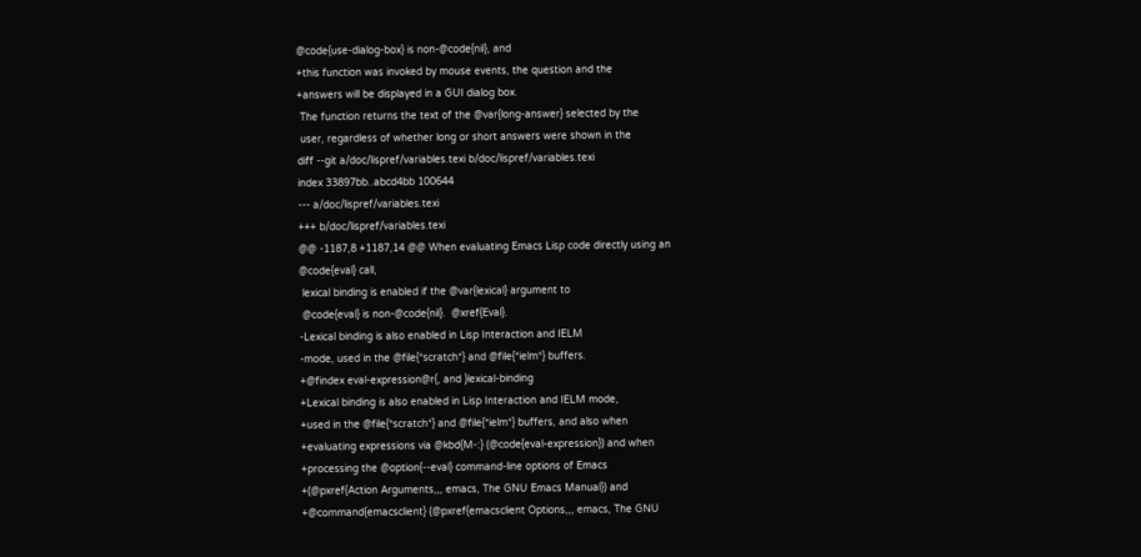@code{use-dialog-box} is non-@code{nil}, and
+this function was invoked by mouse events, the question and the
+answers will be displayed in a GUI dialog box.
 The function returns the text of the @var{long-answer} selected by the
 user, regardless of whether long or short answers were shown in the
diff --git a/doc/lispref/variables.texi b/doc/lispref/variables.texi
index 33897bb..abcd4bb 100644
--- a/doc/lispref/variables.texi
+++ b/doc/lispref/variables.texi
@@ -1187,8 +1187,14 @@ When evaluating Emacs Lisp code directly using an
@code{eval} call,
 lexical binding is enabled if the @var{lexical} argument to
 @code{eval} is non-@code{nil}.  @xref{Eval}.
-Lexical binding is also enabled in Lisp Interaction and IELM
-mode, used in the @file{*scratch*} and @file{*ielm*} buffers.
+@findex eval-expression@r{, and }lexical-binding
+Lexical binding is also enabled in Lisp Interaction and IELM mode,
+used in the @file{*scratch*} and @file{*ielm*} buffers, and also when
+evaluating expressions via @kbd{M-:} (@code{eval-expression}) and when
+processing the @option{--eval} command-line options of Emacs
+(@pxref{Action Arguments,,, emacs, The GNU Emacs Manual}) and
+@command{emacsclient} (@pxref{emacsclient Options,,, emacs, The GNU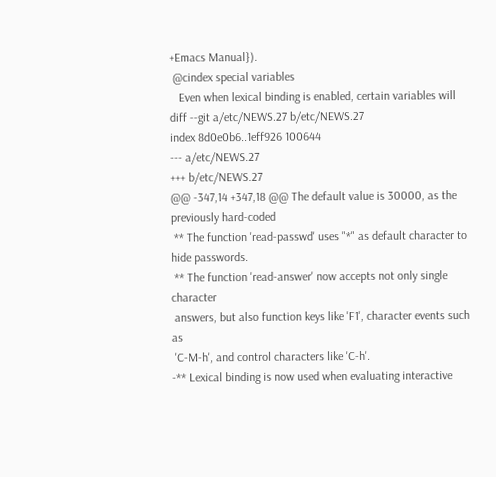+Emacs Manual}).
 @cindex special variables
   Even when lexical binding is enabled, certain variables will
diff --git a/etc/NEWS.27 b/etc/NEWS.27
index 8d0e0b6..1eff926 100644
--- a/etc/NEWS.27
+++ b/etc/NEWS.27
@@ -347,14 +347,18 @@ The default value is 30000, as the previously hard-coded
 ** The function 'read-passwd' uses "*" as default character to hide passwords.
 ** The function 'read-answer' now accepts not only single character
 answers, but also function keys like 'F1', character events such as
 'C-M-h', and control characters like 'C-h'.
-** Lexical binding is now used when evaluating interactive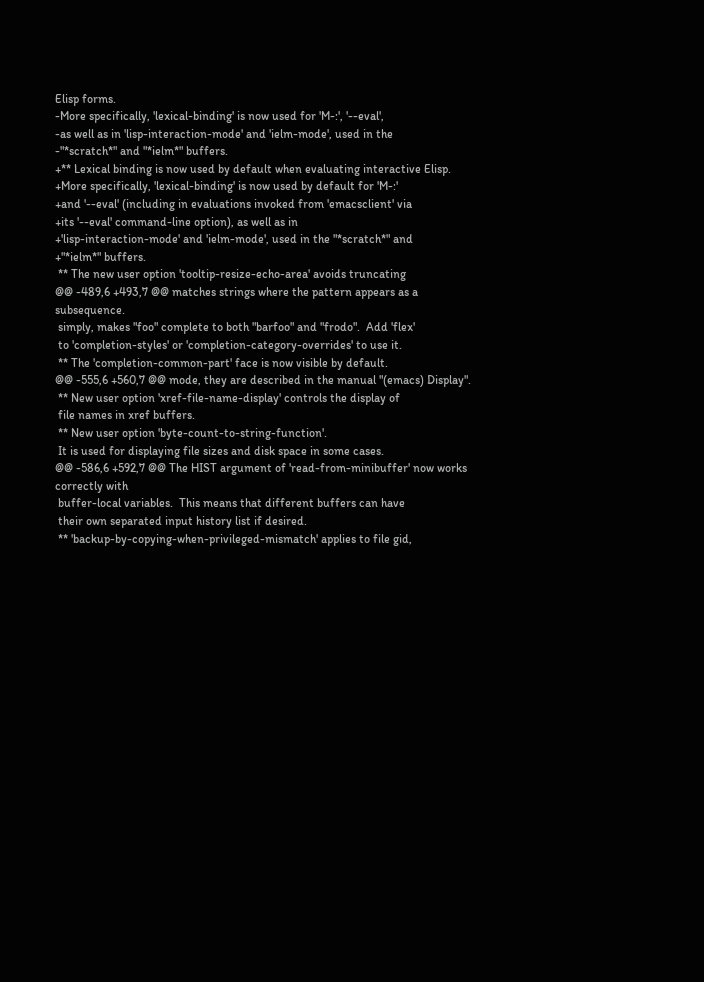Elisp forms.
-More specifically, 'lexical-binding' is now used for 'M-:', '--eval',
-as well as in 'lisp-interaction-mode' and 'ielm-mode', used in the
-"*scratch*" and "*ielm*" buffers.
+** Lexical binding is now used by default when evaluating interactive Elisp.
+More specifically, 'lexical-binding' is now used by default for 'M-:'
+and '--eval' (including in evaluations invoked from 'emacsclient' via
+its '--eval' command-line option), as well as in
+'lisp-interaction-mode' and 'ielm-mode', used in the "*scratch*" and
+"*ielm*" buffers.
 ** The new user option 'tooltip-resize-echo-area' avoids truncating
@@ -489,6 +493,7 @@ matches strings where the pattern appears as a subsequence.
 simply, makes "foo" complete to both "barfoo" and "frodo".  Add 'flex'
 to 'completion-styles' or 'completion-category-overrides' to use it.
 ** The 'completion-common-part' face is now visible by default.
@@ -555,6 +560,7 @@ mode, they are described in the manual "(emacs) Display".
 ** New user option 'xref-file-name-display' controls the display of
 file names in xref buffers.
 ** New user option 'byte-count-to-string-function'.
 It is used for displaying file sizes and disk space in some cases.
@@ -586,6 +592,7 @@ The HIST argument of 'read-from-minibuffer' now works
correctly with
 buffer-local variables.  This means that different buffers can have
 their own separated input history list if desired.
 ** 'backup-by-copying-when-privileged-mismatch' applies to file gid,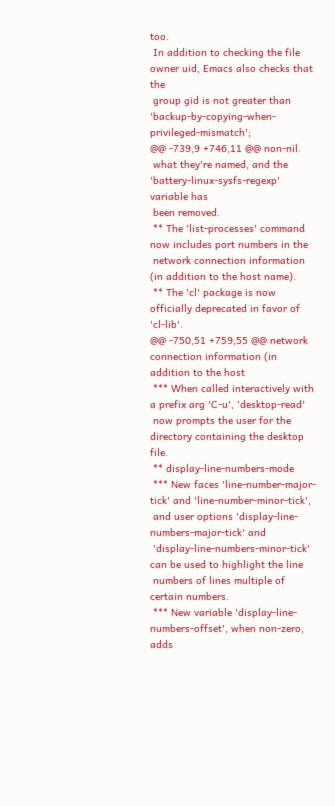too.
 In addition to checking the file owner uid, Emacs also checks that the
 group gid is not greater than 'backup-by-copying-when-privileged-mismatch';
@@ -739,9 +746,11 @@ non-nil.
 what they're named, and the 'battery-linux-sysfs-regexp' variable has
 been removed.
 ** The 'list-processes' command now includes port numbers in the
 network connection information (in addition to the host name).
 ** The 'cl' package is now officially deprecated in favor of 'cl-lib'.
@@ -750,51 +759,55 @@ network connection information (in addition to the host
 *** When called interactively with a prefix arg 'C-u', 'desktop-read'
 now prompts the user for the directory containing the desktop file.
 ** display-line-numbers-mode
 *** New faces 'line-number-major-tick' and 'line-number-minor-tick',
 and user options 'display-line-numbers-major-tick' and
 'display-line-numbers-minor-tick' can be used to highlight the line
 numbers of lines multiple of certain numbers.
 *** New variable 'display-line-numbers-offset', when non-zero, adds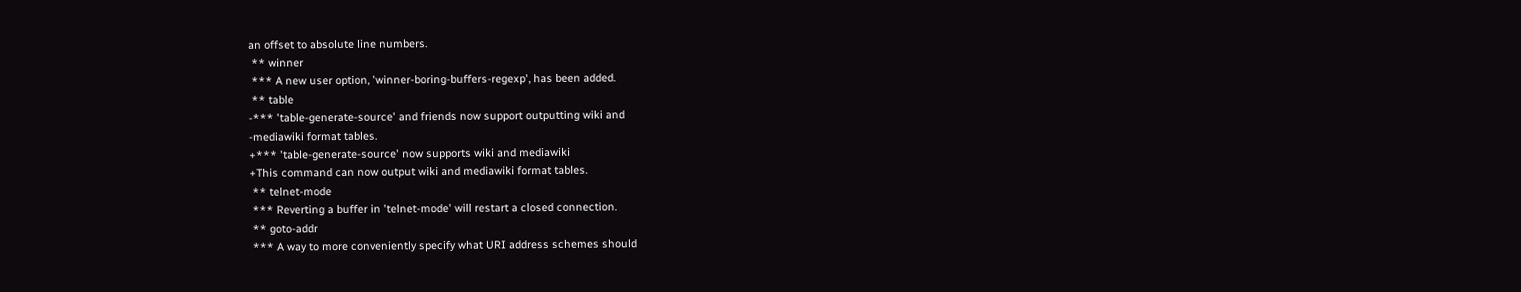an offset to absolute line numbers.
 ** winner
 *** A new user option, 'winner-boring-buffers-regexp', has been added.
 ** table
-*** 'table-generate-source' and friends now support outputting wiki and
-mediawiki format tables.
+*** 'table-generate-source' now supports wiki and mediawiki
+This command can now output wiki and mediawiki format tables.
 ** telnet-mode
 *** Reverting a buffer in 'telnet-mode' will restart a closed connection.
 ** goto-addr
 *** A way to more conveniently specify what URI address schemes should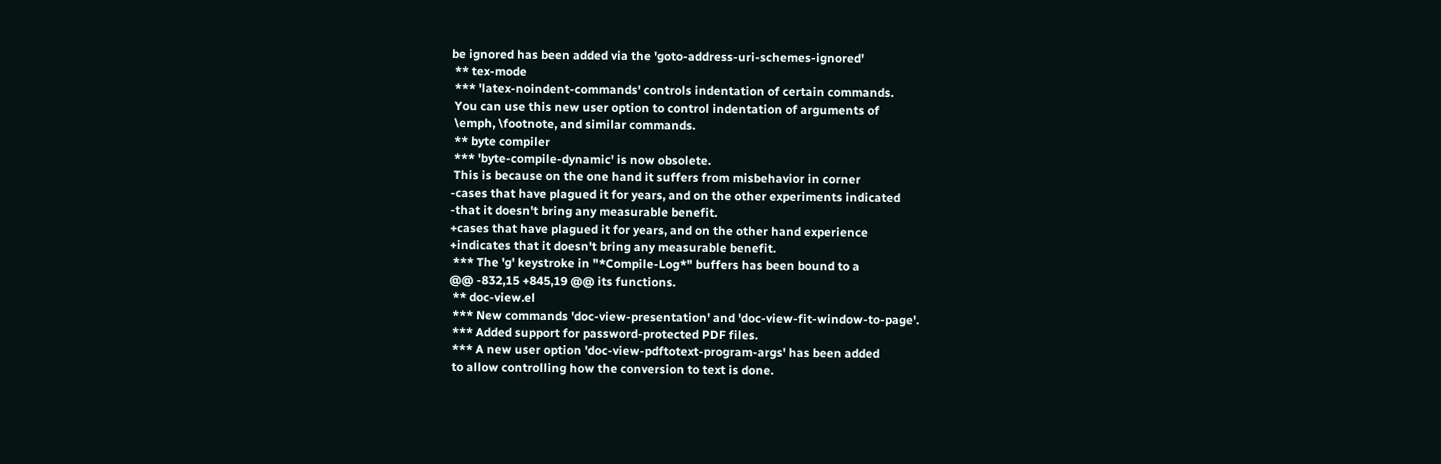be ignored has been added via the 'goto-address-uri-schemes-ignored'
 ** tex-mode
 *** 'latex-noindent-commands' controls indentation of certain commands.
 You can use this new user option to control indentation of arguments of
 \emph, \footnote, and similar commands.
 ** byte compiler
 *** 'byte-compile-dynamic' is now obsolete.
 This is because on the one hand it suffers from misbehavior in corner
-cases that have plagued it for years, and on the other experiments indicated
-that it doesn't bring any measurable benefit.
+cases that have plagued it for years, and on the other hand experience
+indicates that it doesn't bring any measurable benefit.
 *** The 'g' keystroke in "*Compile-Log*" buffers has been bound to a
@@ -832,15 +845,19 @@ its functions.
 ** doc-view.el
 *** New commands 'doc-view-presentation' and 'doc-view-fit-window-to-page'.
 *** Added support for password-protected PDF files.
 *** A new user option 'doc-view-pdftotext-program-args' has been added
 to allow controlling how the conversion to text is done.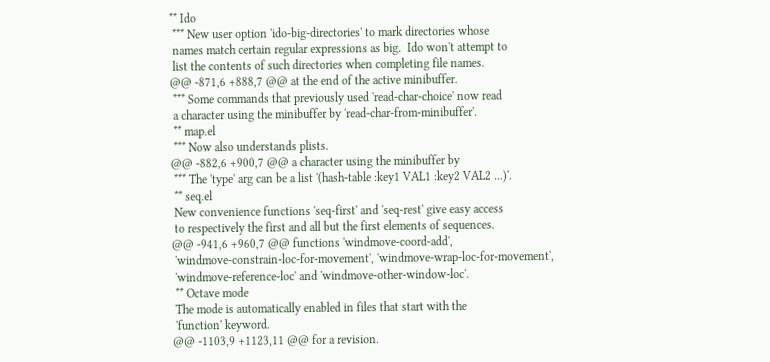** Ido
 *** New user option 'ido-big-directories' to mark directories whose
 names match certain regular expressions as big.  Ido won't attempt to
 list the contents of such directories when completing file names.
@@ -871,6 +888,7 @@ at the end of the active minibuffer.
 *** Some commands that previously used 'read-char-choice' now read
 a character using the minibuffer by 'read-char-from-minibuffer'.
 ** map.el
 *** Now also understands plists.
@@ -882,6 +900,7 @@ a character using the minibuffer by
 *** The 'type' arg can be a list '(hash-table :key1 VAL1 :key2 VAL2 ...)'.
 ** seq.el
 New convenience functions 'seq-first' and 'seq-rest' give easy access
 to respectively the first and all but the first elements of sequences.
@@ -941,6 +960,7 @@ functions 'windmove-coord-add',
 'windmove-constrain-loc-for-movement', 'windmove-wrap-loc-for-movement',
 'windmove-reference-loc' and 'windmove-other-window-loc'.
 ** Octave mode
 The mode is automatically enabled in files that start with the
 'function' keyword.
@@ -1103,9 +1123,11 @@ for a revision.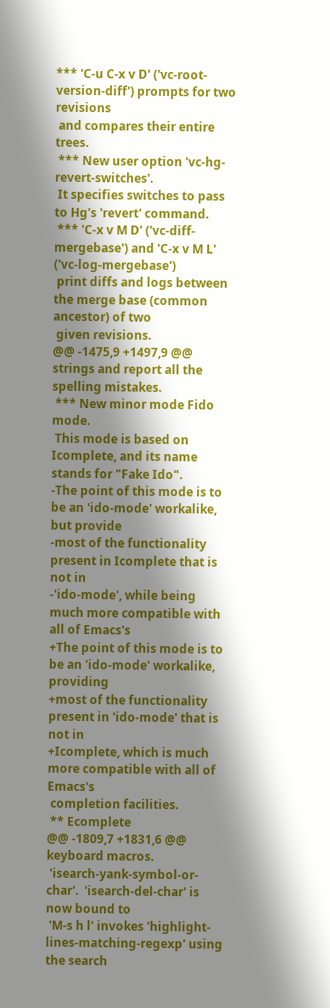*** 'C-u C-x v D' ('vc-root-version-diff') prompts for two revisions
 and compares their entire trees.
 *** New user option 'vc-hg-revert-switches'.
 It specifies switches to pass to Hg's 'revert' command.
 *** 'C-x v M D' ('vc-diff-mergebase') and 'C-x v M L' ('vc-log-mergebase')
 print diffs and logs between the merge base (common ancestor) of two
 given revisions.
@@ -1475,9 +1497,9 @@ strings and report all the spelling mistakes.
 *** New minor mode Fido mode.
 This mode is based on Icomplete, and its name stands for "Fake Ido".
-The point of this mode is to be an 'ido-mode' workalike, but provide
-most of the functionality present in Icomplete that is not in
-'ido-mode', while being much more compatible with all of Emacs's
+The point of this mode is to be an 'ido-mode' workalike, providing
+most of the functionality present in 'ido-mode' that is not in
+Icomplete, which is much more compatible with all of Emacs's
 completion facilities.
 ** Ecomplete
@@ -1809,7 +1831,6 @@ keyboard macros.
 'isearch-yank-symbol-or-char'.  'isearch-del-char' is now bound to
 'M-s h l' invokes 'highlight-lines-matching-regexp' using the search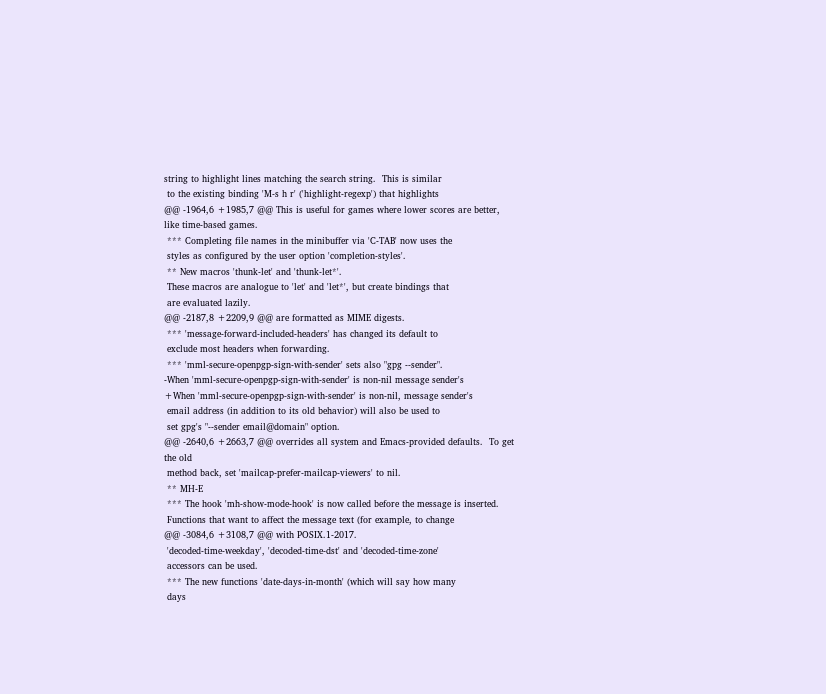string to highlight lines matching the search string.  This is similar
 to the existing binding 'M-s h r' ('highlight-regexp') that highlights
@@ -1964,6 +1985,7 @@ This is useful for games where lower scores are better,
like time-based games.
 *** Completing file names in the minibuffer via 'C-TAB' now uses the
 styles as configured by the user option 'completion-styles'.
 ** New macros 'thunk-let' and 'thunk-let*'.
 These macros are analogue to 'let' and 'let*', but create bindings that
 are evaluated lazily.
@@ -2187,8 +2209,9 @@ are formatted as MIME digests.
 *** 'message-forward-included-headers' has changed its default to
 exclude most headers when forwarding.
 *** 'mml-secure-openpgp-sign-with-sender' sets also "gpg --sender".
-When 'mml-secure-openpgp-sign-with-sender' is non-nil message sender's
+When 'mml-secure-openpgp-sign-with-sender' is non-nil, message sender's
 email address (in addition to its old behavior) will also be used to
 set gpg's "--sender email@domain" option.
@@ -2640,6 +2663,7 @@ overrides all system and Emacs-provided defaults.  To get
the old
 method back, set 'mailcap-prefer-mailcap-viewers' to nil.
 ** MH-E
 *** The hook 'mh-show-mode-hook' is now called before the message is inserted.
 Functions that want to affect the message text (for example, to change
@@ -3084,6 +3108,7 @@ with POSIX.1-2017.
 'decoded-time-weekday', 'decoded-time-dst' and 'decoded-time-zone'
 accessors can be used.
 *** The new functions 'date-days-in-month' (which will say how many
 days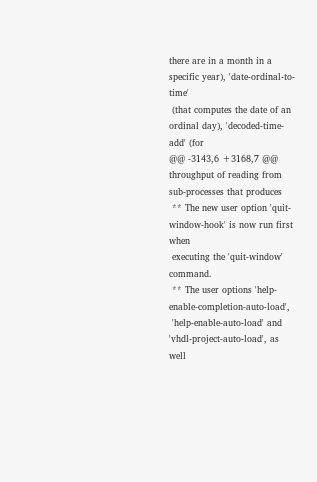there are in a month in a specific year), 'date-ordinal-to-time'
 (that computes the date of an ordinal day), 'decoded-time-add' (for
@@ -3143,6 +3168,7 @@ throughput of reading from sub-processes that produces
 ** The new user option 'quit-window-hook' is now run first when
 executing the 'quit-window' command.
 ** The user options 'help-enable-completion-auto-load',
 'help-enable-auto-load' and 'vhdl-project-auto-load', as well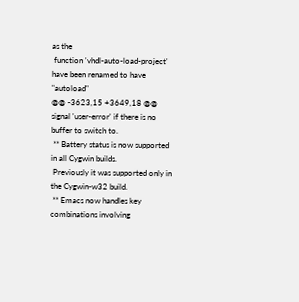as the
 function 'vhdl-auto-load-project' have been renamed to have "autoload"
@@ -3623,15 +3649,18 @@ signal 'user-error' if there is no buffer to switch to.
 ** Battery status is now supported in all Cygwin builds.
 Previously it was supported only in the Cygwin-w32 build.
 ** Emacs now handles key combinations involving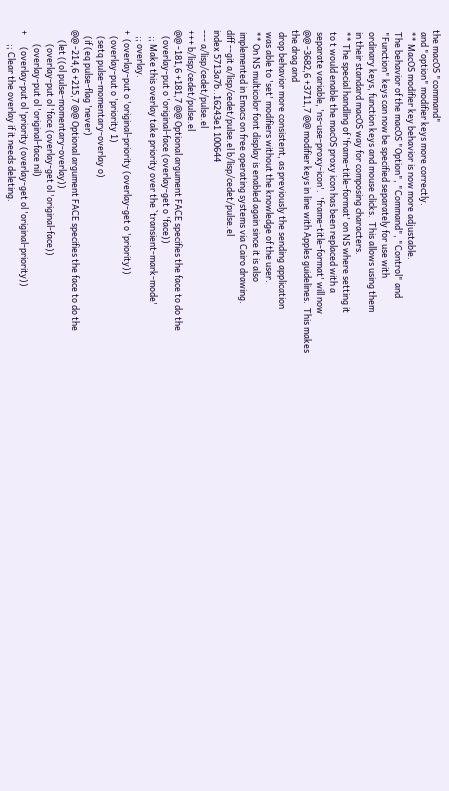the macOS "command"
 and "option" modifier keys more correctly.
 ** MacOS modifier key behavior is now more adjustable.
 The behavior of the macOS "Option", "Command", "Control" and
 "Function" keys can now be specified separately for use with
 ordinary keys, function keys and mouse clicks.  This allows using them
 in their standard macOS way for composing characters.
 ** The special handling of 'frame-title-format' on NS where setting it
 to t would enable the macOS proxy icon has been replaced with a
 separate variable, 'ns-use-proxy-icon'.  'frame-title-format' will now
@@ -3682,6 +3711,7 @@ modifier keys in line with Apples guidelines.  This makes
the drag and
 drop behavior more consistent, as previously the sending application
 was able to 'set' modifiers without the knowledge of the user.
 ** On NS multicolor font display is enabled again since it is also
 implemented in Emacs on free operating systems via Cairo drawing.
diff --git a/lisp/cedet/pulse.el b/lisp/cedet/pulse.el
index 5713a7b..16243e1 100644
--- a/lisp/cedet/pulse.el
+++ b/lisp/cedet/pulse.el
@@ -181,6 +181,7 @@ Optional argument FACE specifies the face to do the
   (overlay-put o 'original-face (overlay-get o 'face))
   ;; Make this overlay take priority over the `transient-mark-mode'
   ;; overlay.
+  (overlay-put o 'original-priority (overlay-get o 'priority))
   (overlay-put o 'priority 1)
   (setq pulse-momentary-overlay o)
   (if (eq pulse-flag 'never)
@@ -214,6 +215,7 @@ Optional argument FACE specifies the face to do the
     (let ((ol pulse-momentary-overlay))
       (overlay-put ol 'face (overlay-get ol 'original-face))
       (overlay-put ol 'original-face nil)
+      (overlay-put ol 'priority (overlay-get ol 'original-priority))
       ;; Clear the overlay if it needs deleting.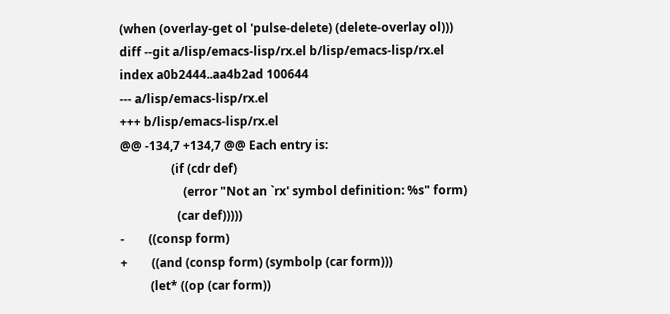(when (overlay-get ol 'pulse-delete) (delete-overlay ol)))
diff --git a/lisp/emacs-lisp/rx.el b/lisp/emacs-lisp/rx.el
index a0b2444..aa4b2ad 100644
--- a/lisp/emacs-lisp/rx.el
+++ b/lisp/emacs-lisp/rx.el
@@ -134,7 +134,7 @@ Each entry is:
                 (if (cdr def)
                     (error "Not an `rx' symbol definition: %s" form)
                   (car def)))))
-        ((consp form)
+        ((and (consp form) (symbolp (car form)))
          (let* ((op (car form))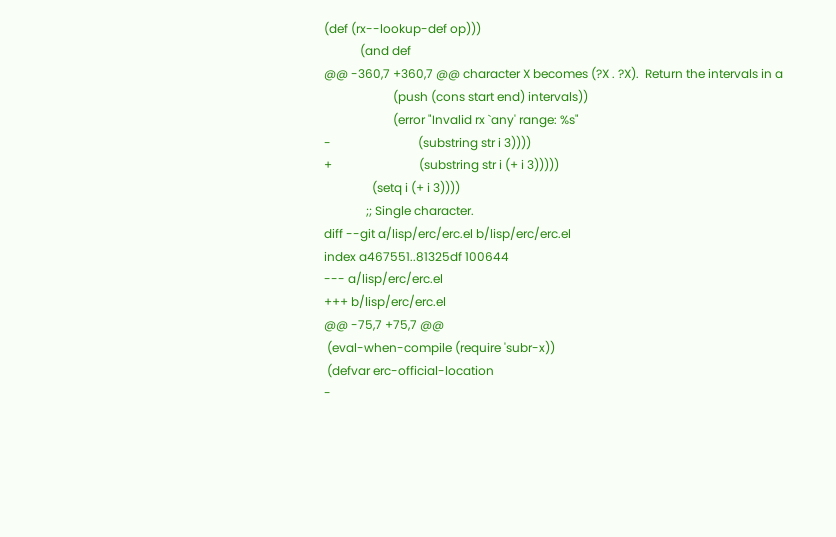(def (rx--lookup-def op)))
            (and def
@@ -360,7 +360,7 @@ character X becomes (?X . ?X).  Return the intervals in a
                       (push (cons start end) intervals))
                       (error "Invalid rx `any' range: %s"
-                             (substring str i 3))))
+                             (substring str i (+ i 3)))))
                (setq i (+ i 3))))
              ;; Single character.
diff --git a/lisp/erc/erc.el b/lisp/erc/erc.el
index a467551..81325df 100644
--- a/lisp/erc/erc.el
+++ b/lisp/erc/erc.el
@@ -75,7 +75,7 @@
 (eval-when-compile (require 'subr-x))
 (defvar erc-official-location
-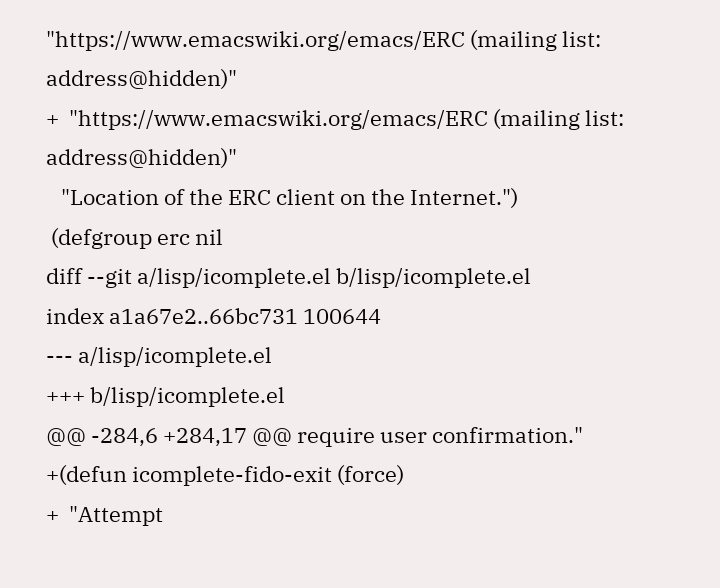"https://www.emacswiki.org/emacs/ERC (mailing list: address@hidden)"
+  "https://www.emacswiki.org/emacs/ERC (mailing list: address@hidden)"
   "Location of the ERC client on the Internet.")
 (defgroup erc nil
diff --git a/lisp/icomplete.el b/lisp/icomplete.el
index a1a67e2..66bc731 100644
--- a/lisp/icomplete.el
+++ b/lisp/icomplete.el
@@ -284,6 +284,17 @@ require user confirmation."
+(defun icomplete-fido-exit (force)
+  "Attempt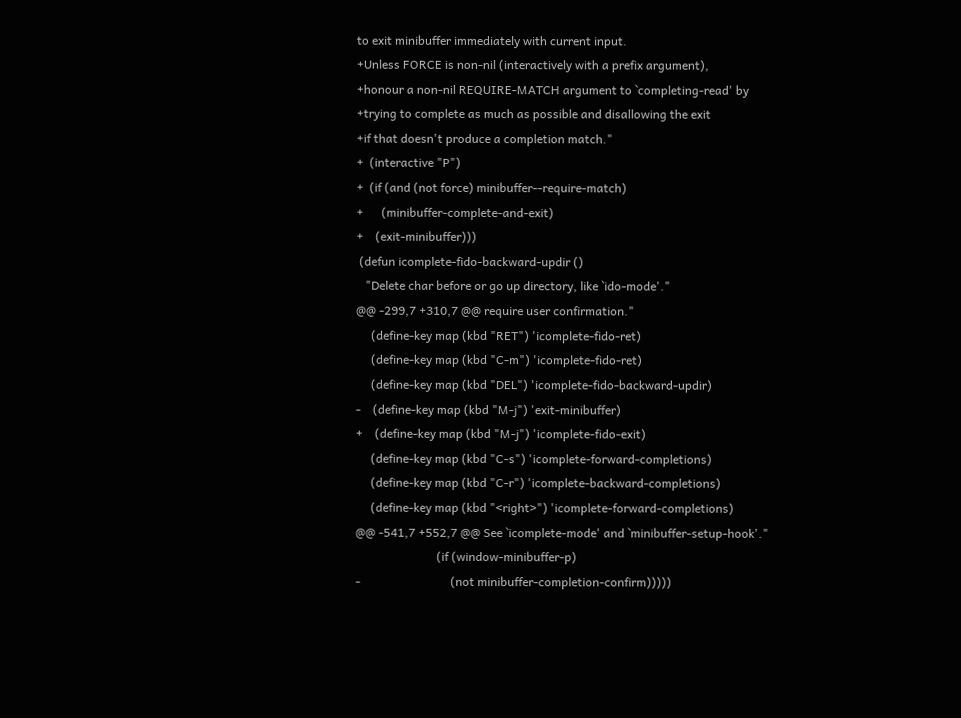to exit minibuffer immediately with current input.
+Unless FORCE is non-nil (interactively with a prefix argument),
+honour a non-nil REQUIRE-MATCH argument to `completing-read' by
+trying to complete as much as possible and disallowing the exit
+if that doesn't produce a completion match."
+  (interactive "P")
+  (if (and (not force) minibuffer--require-match)
+      (minibuffer-complete-and-exit)
+    (exit-minibuffer)))
 (defun icomplete-fido-backward-updir ()
   "Delete char before or go up directory, like `ido-mode'."
@@ -299,7 +310,7 @@ require user confirmation."
     (define-key map (kbd "RET") 'icomplete-fido-ret)
     (define-key map (kbd "C-m") 'icomplete-fido-ret)
     (define-key map (kbd "DEL") 'icomplete-fido-backward-updir)
-    (define-key map (kbd "M-j") 'exit-minibuffer)
+    (define-key map (kbd "M-j") 'icomplete-fido-exit)
     (define-key map (kbd "C-s") 'icomplete-forward-completions)
     (define-key map (kbd "C-r") 'icomplete-backward-completions)
     (define-key map (kbd "<right>") 'icomplete-forward-completions)
@@ -541,7 +552,7 @@ See `icomplete-mode' and `minibuffer-setup-hook'."
                           (if (window-minibuffer-p)
-                              (not minibuffer-completion-confirm)))))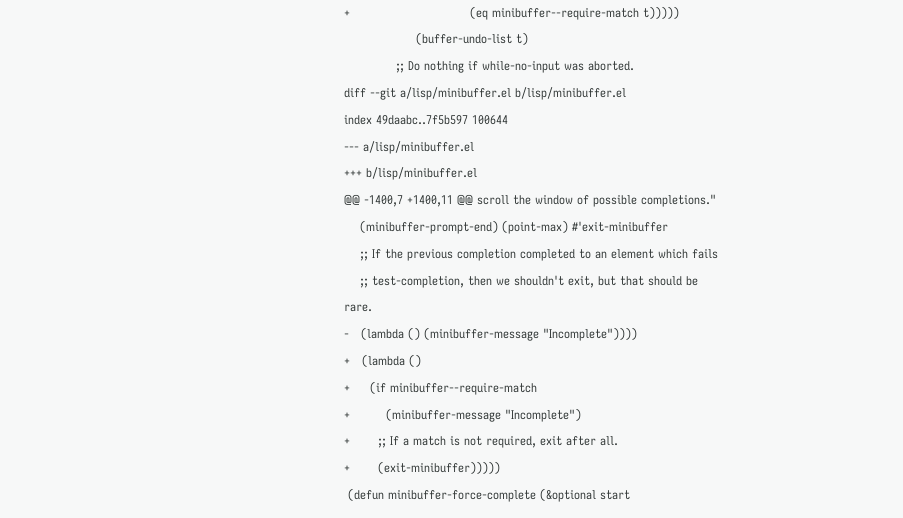+                              (eq minibuffer--require-match t)))))
                  (buffer-undo-list t)
             ;; Do nothing if while-no-input was aborted.
diff --git a/lisp/minibuffer.el b/lisp/minibuffer.el
index 49daabc..7f5b597 100644
--- a/lisp/minibuffer.el
+++ b/lisp/minibuffer.el
@@ -1400,7 +1400,11 @@ scroll the window of possible completions."
    (minibuffer-prompt-end) (point-max) #'exit-minibuffer
    ;; If the previous completion completed to an element which fails
    ;; test-completion, then we shouldn't exit, but that should be rare.
-   (lambda () (minibuffer-message "Incomplete"))))
+   (lambda ()
+     (if minibuffer--require-match
+         (minibuffer-message "Incomplete")
+       ;; If a match is not required, exit after all.
+       (exit-minibuffer)))))
 (defun minibuffer-force-complete (&optional start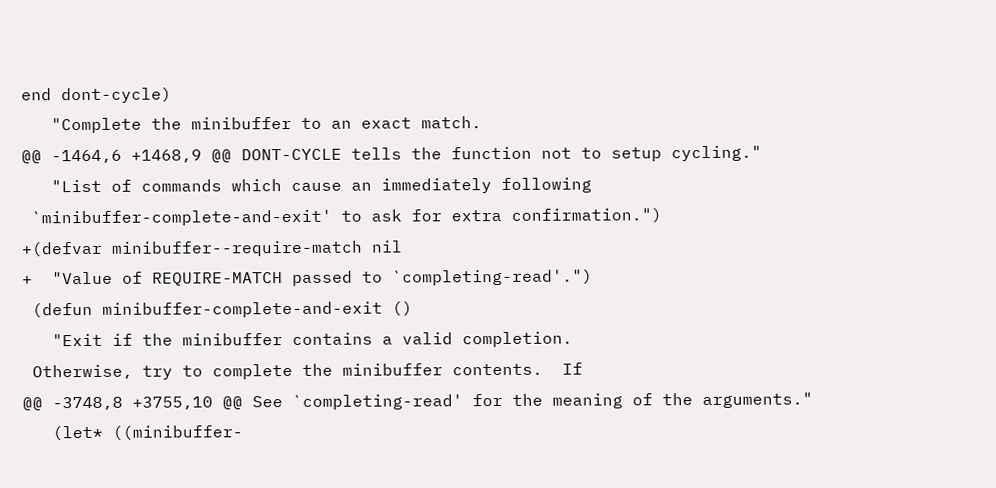end dont-cycle)
   "Complete the minibuffer to an exact match.
@@ -1464,6 +1468,9 @@ DONT-CYCLE tells the function not to setup cycling."
   "List of commands which cause an immediately following
 `minibuffer-complete-and-exit' to ask for extra confirmation.")
+(defvar minibuffer--require-match nil
+  "Value of REQUIRE-MATCH passed to `completing-read'.")
 (defun minibuffer-complete-and-exit ()
   "Exit if the minibuffer contains a valid completion.
 Otherwise, try to complete the minibuffer contents.  If
@@ -3748,8 +3755,10 @@ See `completing-read' for the meaning of the arguments."
   (let* ((minibuffer-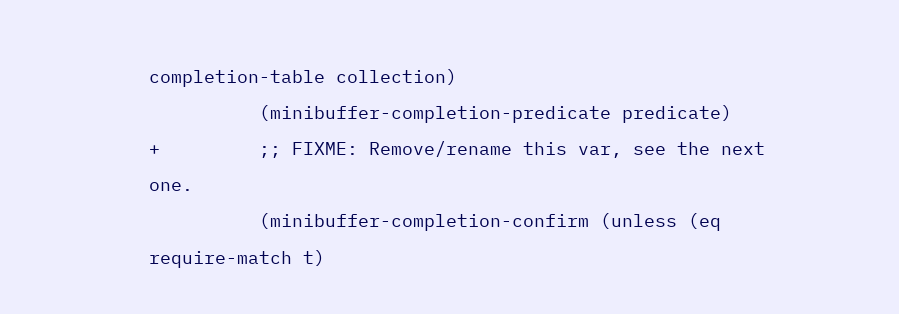completion-table collection)
          (minibuffer-completion-predicate predicate)
+         ;; FIXME: Remove/rename this var, see the next one.
          (minibuffer-completion-confirm (unless (eq require-match t)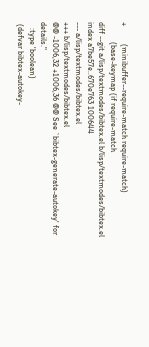+         (minibuffer--require-match require-match)
          (base-keymap (if require-match
diff --git a/lisp/textmodes/bibtex.el b/lisp/textmodes/bibtex.el
index a7be57e..670e763 100644
--- a/lisp/textmodes/bibtex.el
+++ b/lisp/textmodes/bibtex.el
@@ -1006,32 +1006,36 @@ See `bibtex-generate-autokey' for details."
   :type 'boolean)
 (defvar bibtex-autokey-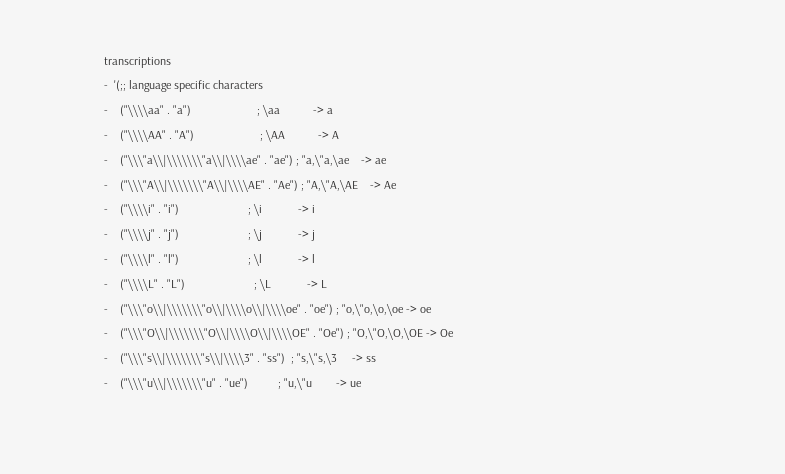transcriptions
-  '(;; language specific characters
-    ("\\\\aa" . "a")                      ; \aa           -> a
-    ("\\\\AA" . "A")                      ; \AA           -> A
-    ("\\\"a\\|\\\\\\\"a\\|\\\\ae" . "ae") ; "a,\"a,\ae    -> ae
-    ("\\\"A\\|\\\\\\\"A\\|\\\\AE" . "Ae") ; "A,\"A,\AE    -> Ae
-    ("\\\\i" . "i")                       ; \i            -> i
-    ("\\\\j" . "j")                       ; \j            -> j
-    ("\\\\l" . "l")                       ; \l            -> l
-    ("\\\\L" . "L")                       ; \L            -> L
-    ("\\\"o\\|\\\\\\\"o\\|\\\\o\\|\\\\oe" . "oe") ; "o,\"o,\o,\oe -> oe
-    ("\\\"O\\|\\\\\\\"O\\|\\\\O\\|\\\\OE" . "Oe") ; "O,\"O,\O,\OE -> Oe
-    ("\\\"s\\|\\\\\\\"s\\|\\\\3" . "ss")  ; "s,\"s,\3     -> ss
-    ("\\\"u\\|\\\\\\\"u" . "ue")          ; "u,\"u        -> ue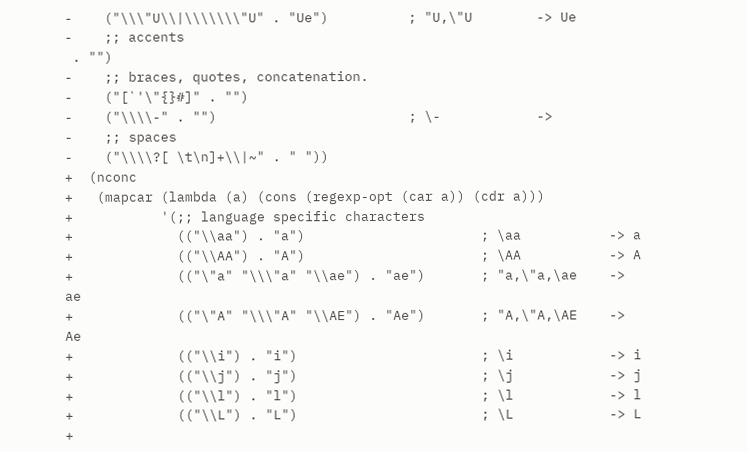-    ("\\\"U\\|\\\\\\\"U" . "Ue")          ; "U,\"U        -> Ue
-    ;; accents
 . "")
-    ;; braces, quotes, concatenation.
-    ("[`'\"{}#]" . "")
-    ("\\\\-" . "")                        ; \-            ->
-    ;; spaces
-    ("\\\\?[ \t\n]+\\|~" . " "))
+  (nconc
+   (mapcar (lambda (a) (cons (regexp-opt (car a)) (cdr a)))
+           '(;; language specific characters
+             (("\\aa") . "a")                      ; \aa           -> a
+             (("\\AA") . "A")                      ; \AA           -> A
+             (("\"a" "\\\"a" "\\ae") . "ae")       ; "a,\"a,\ae    -> ae
+             (("\"A" "\\\"A" "\\AE") . "Ae")       ; "A,\"A,\AE    -> Ae
+             (("\\i") . "i")                       ; \i            -> i
+             (("\\j") . "j")                       ; \j            -> j
+             (("\\l") . "l")                       ; \l            -> l
+             (("\\L") . "L")                       ; \L            -> L
+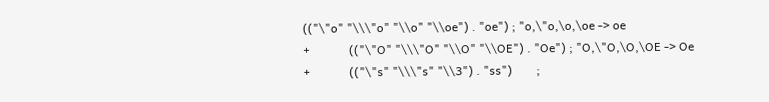(("\"o" "\\\"o" "\\o" "\\oe") . "oe") ; "o,\"o,\o,\oe -> oe
+             (("\"O" "\\\"O" "\\O" "\\OE") . "Oe") ; "O,\"O,\O,\OE -> Oe
+             (("\"s" "\\\"s" "\\3") . "ss")        ;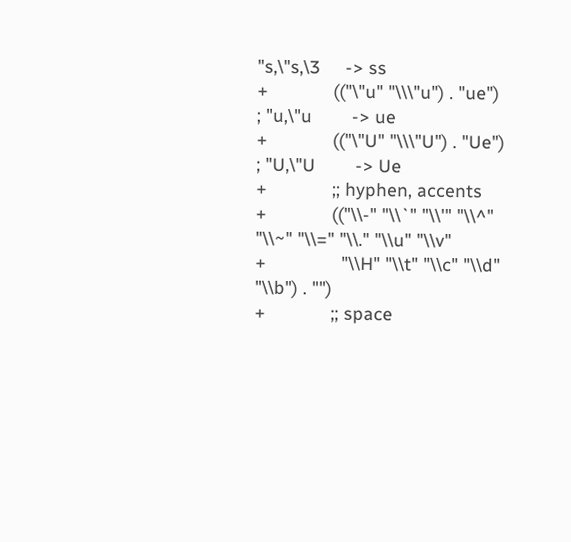"s,\"s,\3     -> ss
+             (("\"u" "\\\"u") . "ue")              ; "u,\"u        -> ue
+             (("\"U" "\\\"U") . "Ue")              ; "U,\"U        -> Ue
+             ;; hyphen, accents
+             (("\\-" "\\`" "\\'" "\\^" "\\~" "\\=" "\\." "\\u" "\\v"
+               "\\H" "\\t" "\\c" "\\d" "\\b") . "")
+             ;; space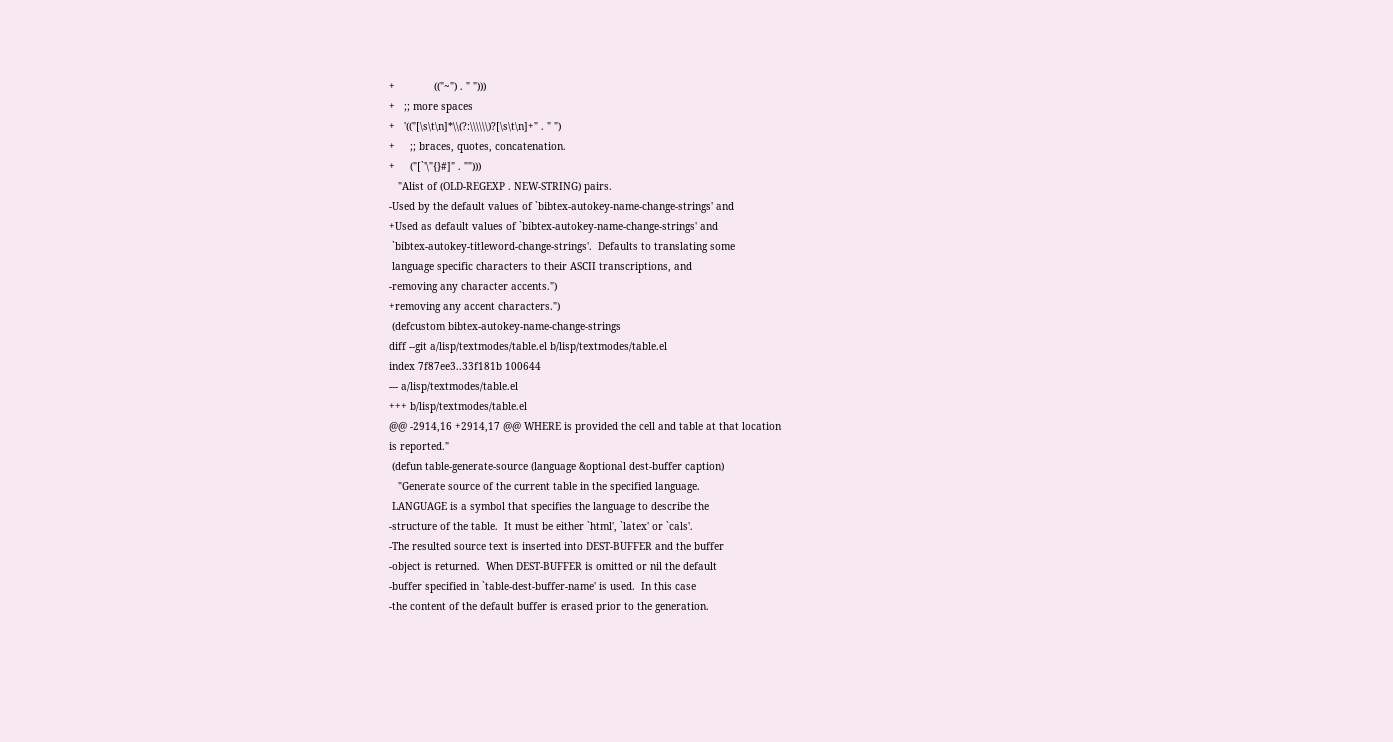+             (("~") . " ")))
+   ;; more spaces
+   '(("[\s\t\n]*\\(?:\\\\\\)?[\s\t\n]+" . " ")
+     ;; braces, quotes, concatenation.
+     ("[`'\"{}#]" . "")))
   "Alist of (OLD-REGEXP . NEW-STRING) pairs.
-Used by the default values of `bibtex-autokey-name-change-strings' and
+Used as default values of `bibtex-autokey-name-change-strings' and
 `bibtex-autokey-titleword-change-strings'.  Defaults to translating some
 language specific characters to their ASCII transcriptions, and
-removing any character accents.")
+removing any accent characters.")
 (defcustom bibtex-autokey-name-change-strings
diff --git a/lisp/textmodes/table.el b/lisp/textmodes/table.el
index 7f87ee3..33f181b 100644
--- a/lisp/textmodes/table.el
+++ b/lisp/textmodes/table.el
@@ -2914,16 +2914,17 @@ WHERE is provided the cell and table at that location
is reported."
 (defun table-generate-source (language &optional dest-buffer caption)
   "Generate source of the current table in the specified language.
 LANGUAGE is a symbol that specifies the language to describe the
-structure of the table.  It must be either `html', `latex' or `cals'.
-The resulted source text is inserted into DEST-BUFFER and the buffer
-object is returned.  When DEST-BUFFER is omitted or nil the default
-buffer specified in `table-dest-buffer-name' is used.  In this case
-the content of the default buffer is erased prior to the generation.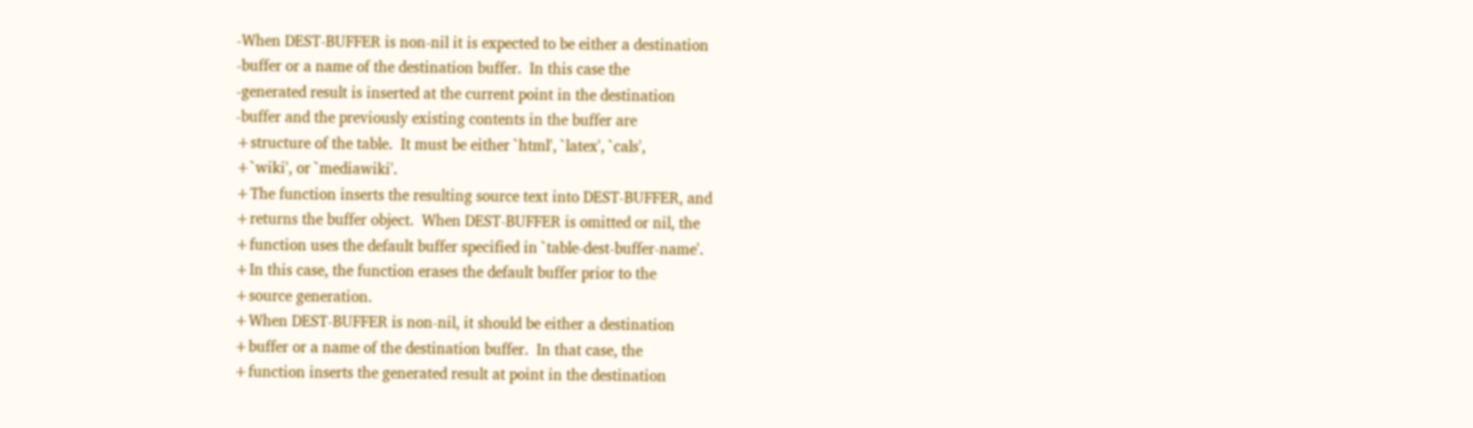-When DEST-BUFFER is non-nil it is expected to be either a destination
-buffer or a name of the destination buffer.  In this case the
-generated result is inserted at the current point in the destination
-buffer and the previously existing contents in the buffer are
+structure of the table.  It must be either `html', `latex', `cals',
+`wiki', or `mediawiki'.
+The function inserts the resulting source text into DEST-BUFFER, and
+returns the buffer object.  When DEST-BUFFER is omitted or nil, the
+function uses the default buffer specified in `table-dest-buffer-name'.
+In this case, the function erases the default buffer prior to the
+source generation.
+When DEST-BUFFER is non-nil, it should be either a destination
+buffer or a name of the destination buffer.  In that case, the
+function inserts the generated result at point in the destination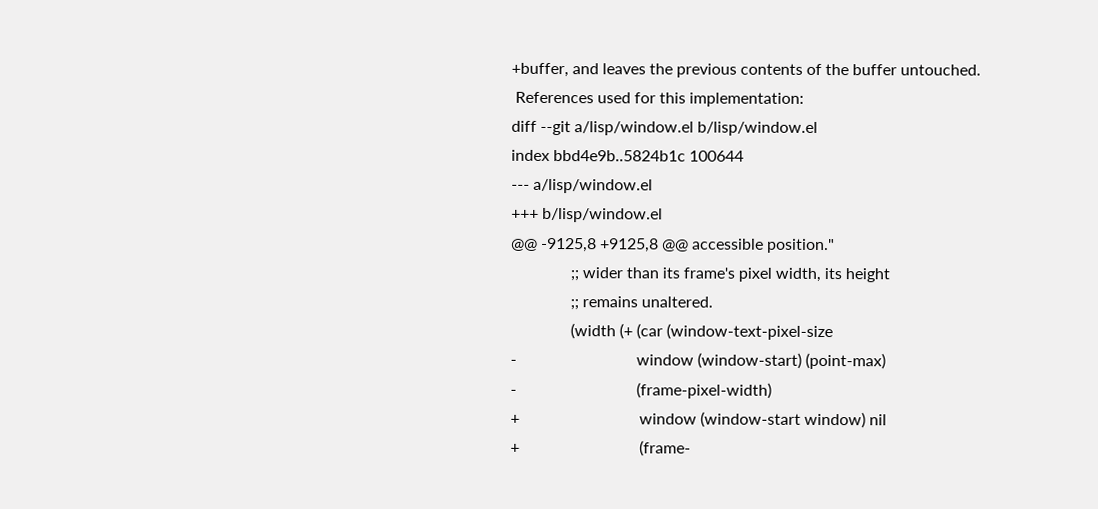+buffer, and leaves the previous contents of the buffer untouched.
 References used for this implementation:
diff --git a/lisp/window.el b/lisp/window.el
index bbd4e9b..5824b1c 100644
--- a/lisp/window.el
+++ b/lisp/window.el
@@ -9125,8 +9125,8 @@ accessible position."
               ;; wider than its frame's pixel width, its height
               ;; remains unaltered.
               (width (+ (car (window-text-pixel-size
-                              window (window-start) (point-max)
-                              (frame-pixel-width)
+                              window (window-start window) nil
+                              (frame-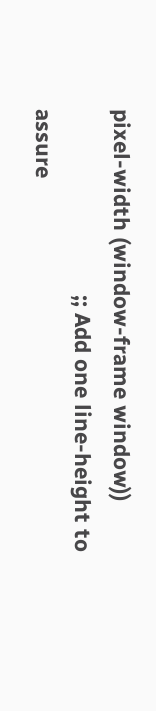pixel-width (window-frame window))
                               ;; Add one line-height to assure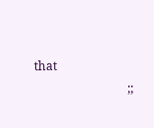that
                               ;;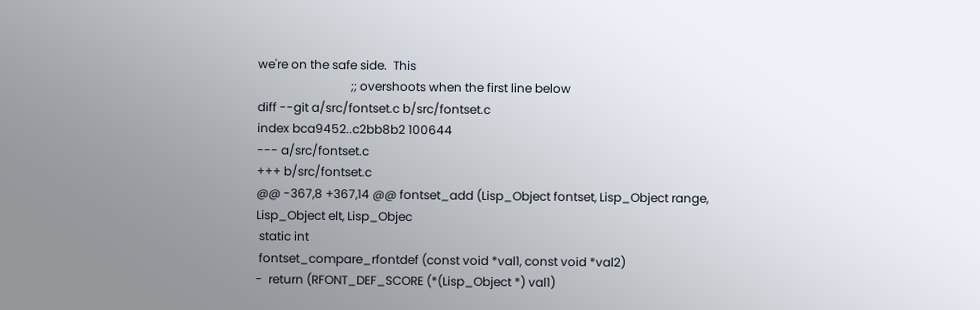we're on the safe side.  This
                               ;; overshoots when the first line below
diff --git a/src/fontset.c b/src/fontset.c
index bca9452..c2bb8b2 100644
--- a/src/fontset.c
+++ b/src/fontset.c
@@ -367,8 +367,14 @@ fontset_add (Lisp_Object fontset, Lisp_Object range,
Lisp_Object elt, Lisp_Objec
 static int
 fontset_compare_rfontdef (const void *val1, const void *val2)
-  return (RFONT_DEF_SCORE (*(Lisp_Object *) val1)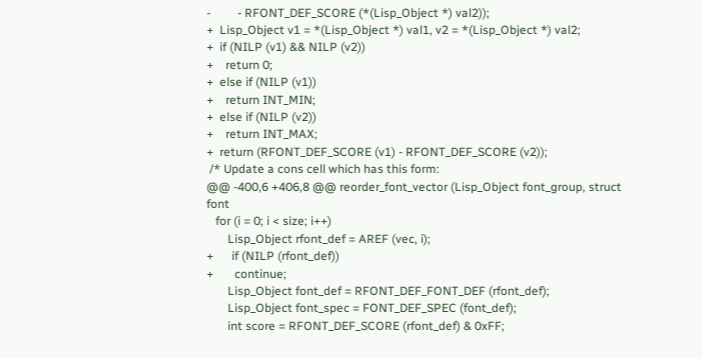-         - RFONT_DEF_SCORE (*(Lisp_Object *) val2));
+  Lisp_Object v1 = *(Lisp_Object *) val1, v2 = *(Lisp_Object *) val2;
+  if (NILP (v1) && NILP (v2))
+    return 0;
+  else if (NILP (v1))
+    return INT_MIN;
+  else if (NILP (v2))
+    return INT_MAX;
+  return (RFONT_DEF_SCORE (v1) - RFONT_DEF_SCORE (v2));
 /* Update a cons cell which has this form:
@@ -400,6 +406,8 @@ reorder_font_vector (Lisp_Object font_group, struct font
   for (i = 0; i < size; i++)
       Lisp_Object rfont_def = AREF (vec, i);
+      if (NILP (rfont_def))
+       continue;
       Lisp_Object font_def = RFONT_DEF_FONT_DEF (rfont_def);
       Lisp_Object font_spec = FONT_DEF_SPEC (font_def);
       int score = RFONT_DEF_SCORE (rfont_def) & 0xFF;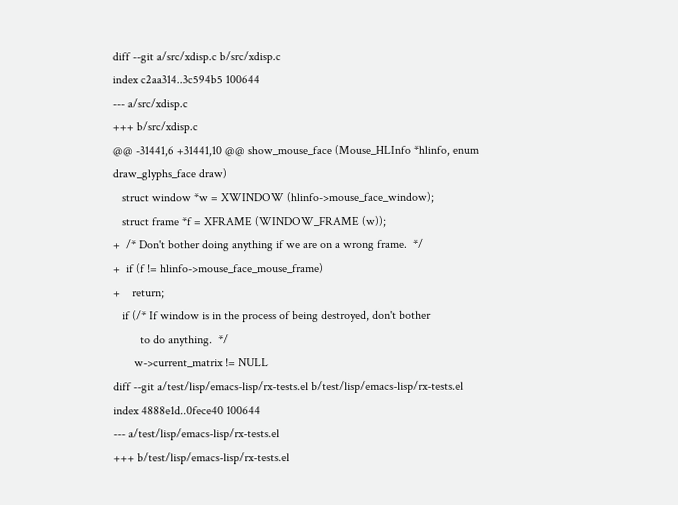diff --git a/src/xdisp.c b/src/xdisp.c
index c2aa314..3c594b5 100644
--- a/src/xdisp.c
+++ b/src/xdisp.c
@@ -31441,6 +31441,10 @@ show_mouse_face (Mouse_HLInfo *hlinfo, enum
draw_glyphs_face draw)
   struct window *w = XWINDOW (hlinfo->mouse_face_window);
   struct frame *f = XFRAME (WINDOW_FRAME (w));
+  /* Don't bother doing anything if we are on a wrong frame.  */
+  if (f != hlinfo->mouse_face_mouse_frame)
+    return;
   if (/* If window is in the process of being destroyed, don't bother
         to do anything.  */
       w->current_matrix != NULL
diff --git a/test/lisp/emacs-lisp/rx-tests.el b/test/lisp/emacs-lisp/rx-tests.el
index 4888e1d..0fece40 100644
--- a/test/lisp/emacs-lisp/rx-tests.el
+++ b/test/lisp/emacs-lisp/rx-tests.el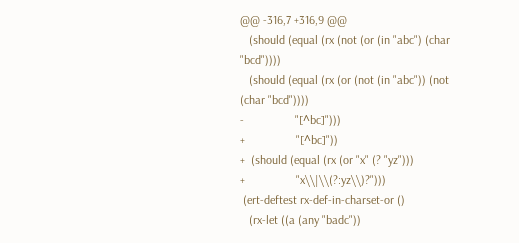@@ -316,7 +316,9 @@
   (should (equal (rx (not (or (in "abc") (char "bcd"))))
   (should (equal (rx (or (not (in "abc")) (not (char "bcd"))))
-                 "[^bc]")))
+                 "[^bc]"))
+  (should (equal (rx (or "x" (? "yz")))
+                 "x\\|\\(?:yz\\)?")))
 (ert-deftest rx-def-in-charset-or ()
   (rx-let ((a (any "badc"))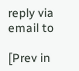reply via email to

[Prev in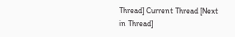Thread] Current Thread [Next in Thread]